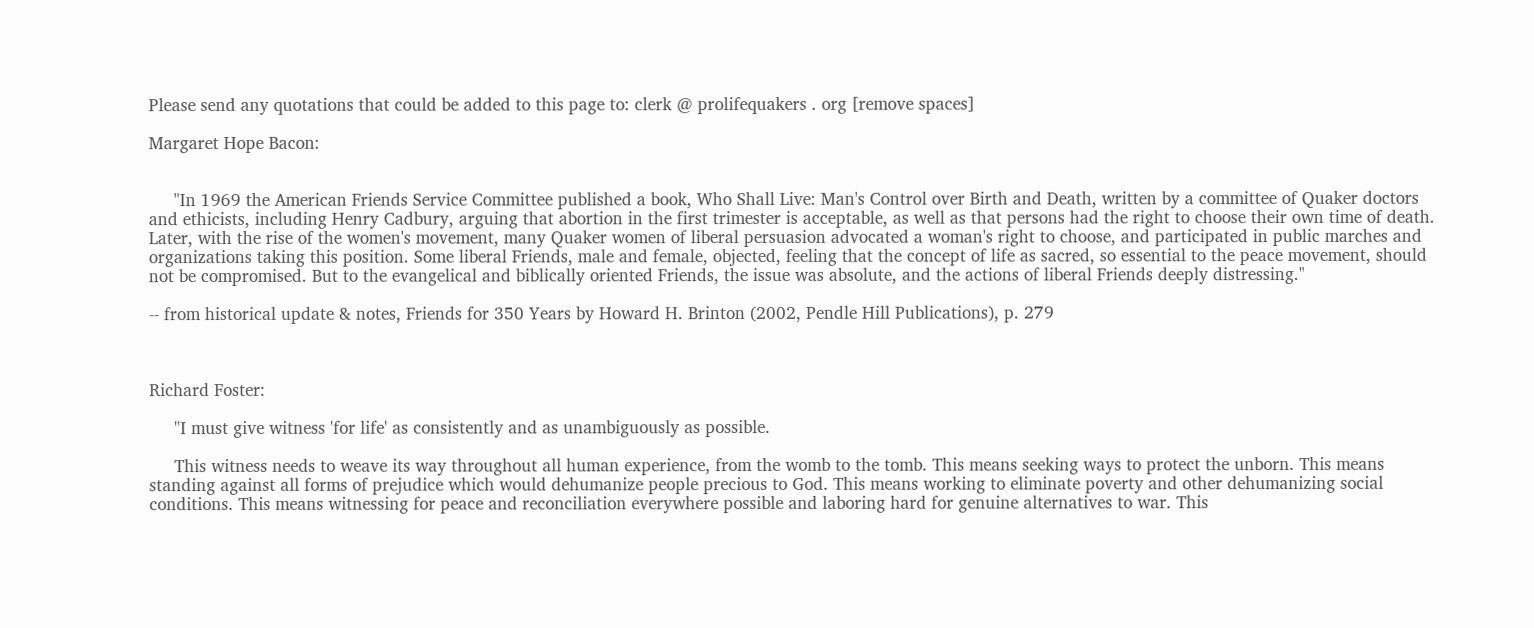Please send any quotations that could be added to this page to: clerk @ prolifequakers . org [remove spaces]

Margaret Hope Bacon:


     "In 1969 the American Friends Service Committee published a book, Who Shall Live: Man's Control over Birth and Death, written by a committee of Quaker doctors and ethicists, including Henry Cadbury, arguing that abortion in the first trimester is acceptable, as well as that persons had the right to choose their own time of death. Later, with the rise of the women's movement, many Quaker women of liberal persuasion advocated a woman's right to choose, and participated in public marches and organizations taking this position. Some liberal Friends, male and female, objected, feeling that the concept of life as sacred, so essential to the peace movement, should not be compromised. But to the evangelical and biblically oriented Friends, the issue was absolute, and the actions of liberal Friends deeply distressing."

-- from historical update & notes, Friends for 350 Years by Howard H. Brinton (2002, Pendle Hill Publications), p. 279



Richard Foster:

     "I must give witness 'for life' as consistently and as unambiguously as possible.

     This witness needs to weave its way throughout all human experience, from the womb to the tomb. This means seeking ways to protect the unborn. This means standing against all forms of prejudice which would dehumanize people precious to God. This means working to eliminate poverty and other dehumanizing social conditions. This means witnessing for peace and reconciliation everywhere possible and laboring hard for genuine alternatives to war. This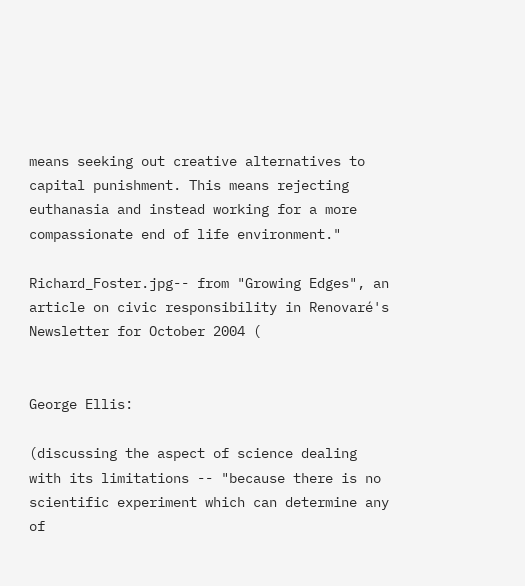means seeking out creative alternatives to capital punishment. This means rejecting euthanasia and instead working for a more compassionate end of life environment."

Richard_Foster.jpg-- from "Growing Edges", an article on civic responsibility in Renovaré's Newsletter for October 2004 (


George Ellis:

(discussing the aspect of science dealing with its limitations -- "because there is no scientific experiment which can determine any of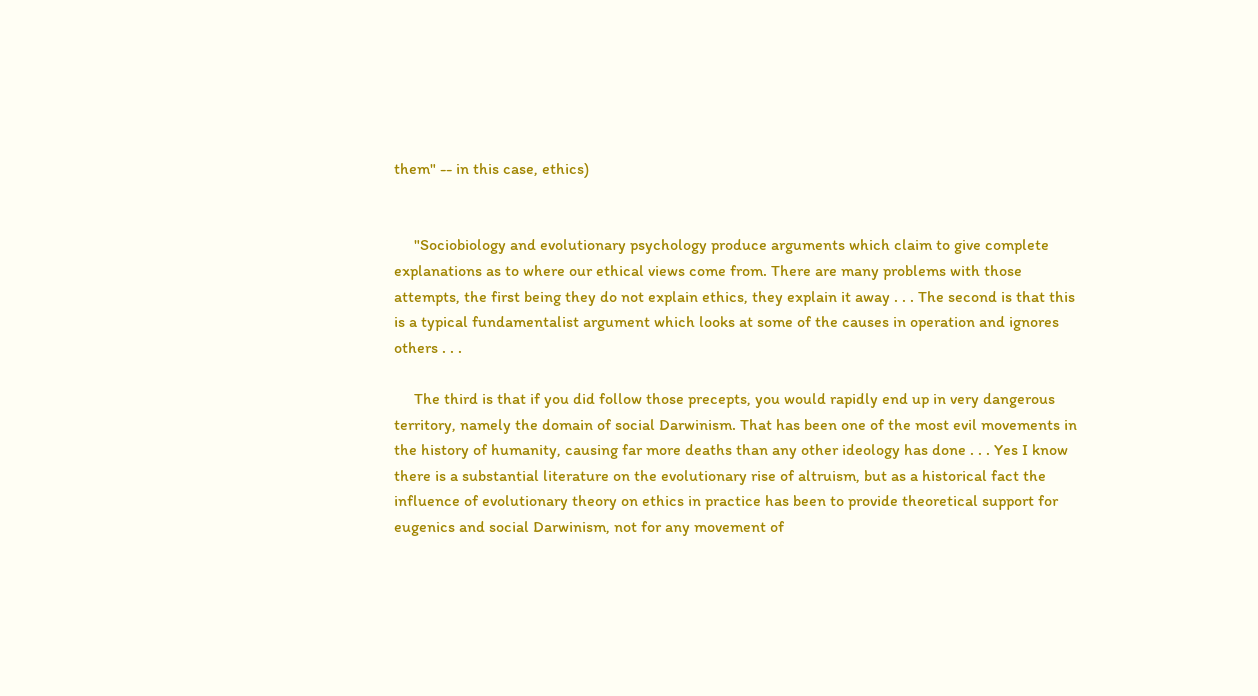them" -- in this case, ethics)


     "Sociobiology and evolutionary psychology produce arguments which claim to give complete explanations as to where our ethical views come from. There are many problems with those attempts, the first being they do not explain ethics, they explain it away . . . The second is that this is a typical fundamentalist argument which looks at some of the causes in operation and ignores others . . .

     The third is that if you did follow those precepts, you would rapidly end up in very dangerous territory, namely the domain of social Darwinism. That has been one of the most evil movements in the history of humanity, causing far more deaths than any other ideology has done . . . Yes I know there is a substantial literature on the evolutionary rise of altruism, but as a historical fact the influence of evolutionary theory on ethics in practice has been to provide theoretical support for eugenics and social Darwinism, not for any movement of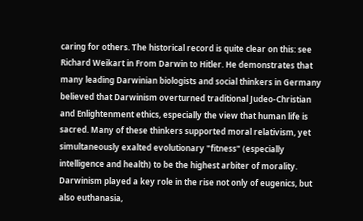caring for others. The historical record is quite clear on this: see Richard Weikart in From Darwin to Hitler. He demonstrates that many leading Darwinian biologists and social thinkers in Germany believed that Darwinism overturned traditional Judeo-Christian and Enlightenment ethics, especially the view that human life is sacred. Many of these thinkers supported moral relativism, yet simultaneously exalted evolutionary "fitness" (especially intelligence and health) to be the highest arbiter of morality. Darwinism played a key role in the rise not only of eugenics, but also euthanasia,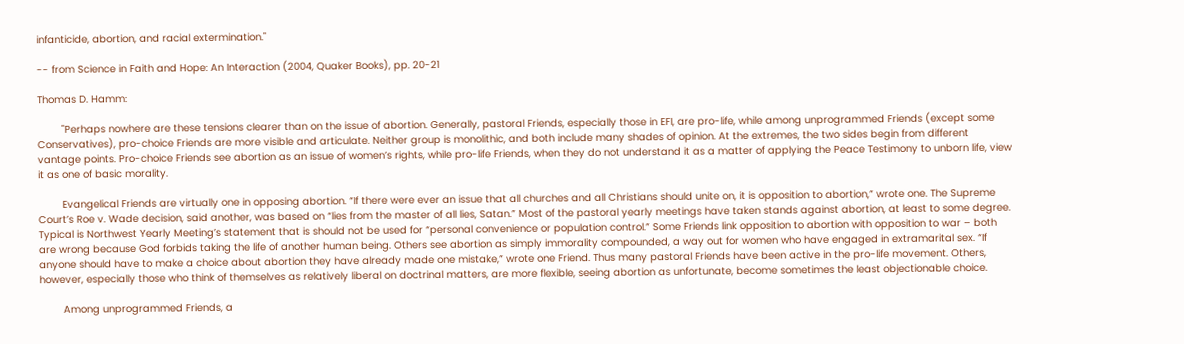infanticide, abortion, and racial extermination."

-- from Science in Faith and Hope: An Interaction (2004, Quaker Books), pp. 20-21

Thomas D. Hamm:

        "Perhaps nowhere are these tensions clearer than on the issue of abortion. Generally, pastoral Friends, especially those in EFI, are pro-life, while among unprogrammed Friends (except some Conservatives), pro-choice Friends are more visible and articulate. Neither group is monolithic, and both include many shades of opinion. At the extremes, the two sides begin from different vantage points. Pro-choice Friends see abortion as an issue of women’s rights, while pro-life Friends, when they do not understand it as a matter of applying the Peace Testimony to unborn life, view it as one of basic morality.

        Evangelical Friends are virtually one in opposing abortion. “If there were ever an issue that all churches and all Christians should unite on, it is opposition to abortion,” wrote one. The Supreme Court’s Roe v. Wade decision, said another, was based on “lies from the master of all lies, Satan.” Most of the pastoral yearly meetings have taken stands against abortion, at least to some degree. Typical is Northwest Yearly Meeting’s statement that is should not be used for “personal convenience or population control.” Some Friends link opposition to abortion with opposition to war – both are wrong because God forbids taking the life of another human being. Others see abortion as simply immorality compounded, a way out for women who have engaged in extramarital sex. “If anyone should have to make a choice about abortion they have already made one mistake,” wrote one Friend. Thus many pastoral Friends have been active in the pro-life movement. Others, however, especially those who think of themselves as relatively liberal on doctrinal matters, are more flexible, seeing abortion as unfortunate, become sometimes the least objectionable choice.

        Among unprogrammed Friends, a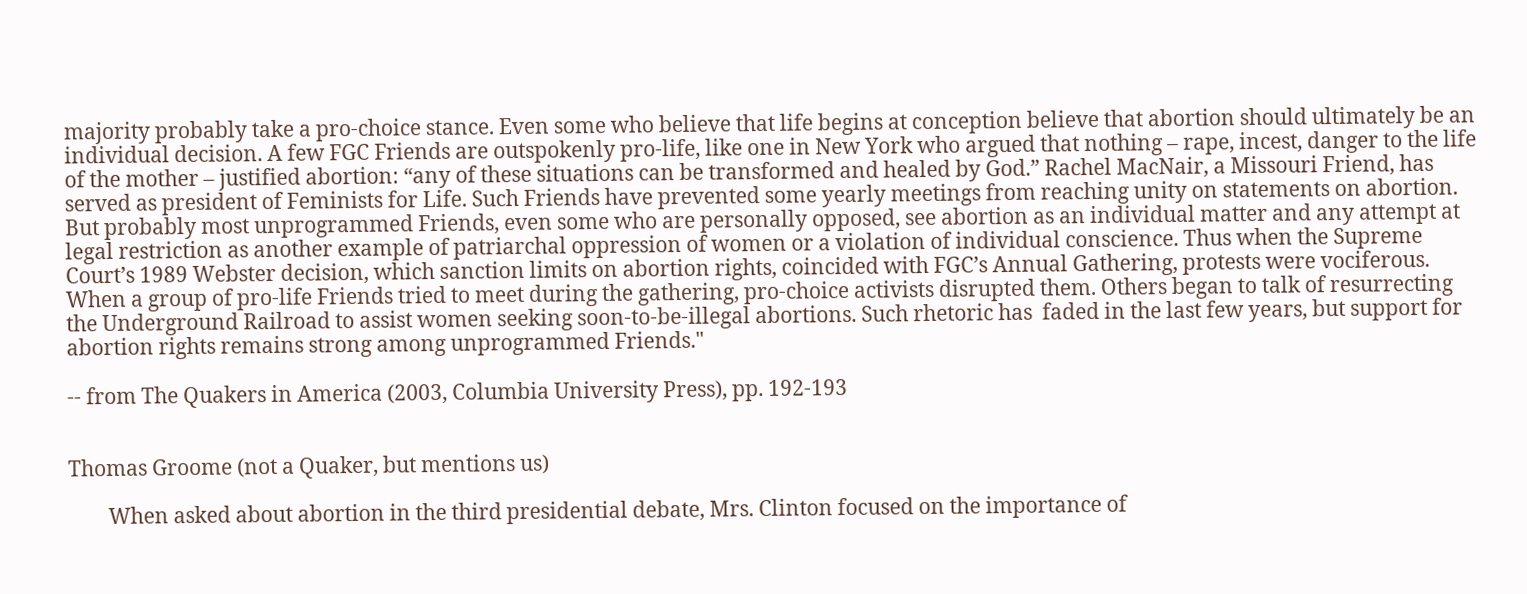majority probably take a pro-choice stance. Even some who believe that life begins at conception believe that abortion should ultimately be an individual decision. A few FGC Friends are outspokenly pro-life, like one in New York who argued that nothing – rape, incest, danger to the life of the mother – justified abortion: “any of these situations can be transformed and healed by God.” Rachel MacNair, a Missouri Friend, has served as president of Feminists for Life. Such Friends have prevented some yearly meetings from reaching unity on statements on abortion. But probably most unprogrammed Friends, even some who are personally opposed, see abortion as an individual matter and any attempt at legal restriction as another example of patriarchal oppression of women or a violation of individual conscience. Thus when the Supreme Court’s 1989 Webster decision, which sanction limits on abortion rights, coincided with FGC’s Annual Gathering, protests were vociferous. When a group of pro-life Friends tried to meet during the gathering, pro-choice activists disrupted them. Others began to talk of resurrecting the Underground Railroad to assist women seeking soon-to-be-illegal abortions. Such rhetoric has  faded in the last few years, but support for abortion rights remains strong among unprogrammed Friends."

-- from The Quakers in America (2003, Columbia University Press), pp. 192-193


Thomas Groome (not a Quaker, but mentions us)

        When asked about abortion in the third presidential debate, Mrs. Clinton focused on the importance of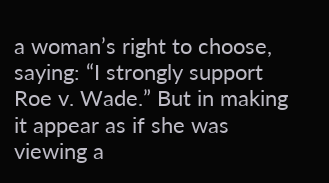a woman’s right to choose, saying: “I strongly support Roe v. Wade.” But in making it appear as if she was viewing a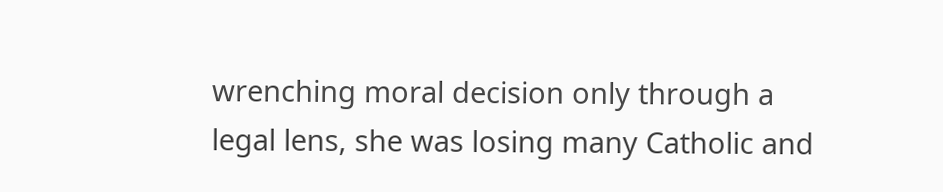wrenching moral decision only through a legal lens, she was losing many Catholic and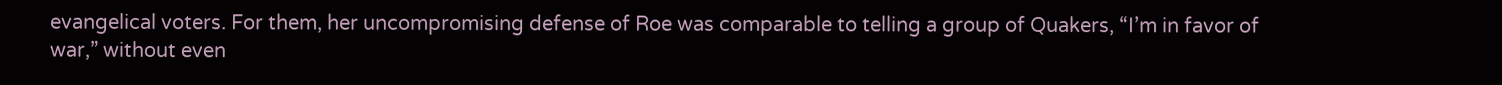evangelical voters. For them, her uncompromising defense of Roe was comparable to telling a group of Quakers, “I’m in favor of war,” without even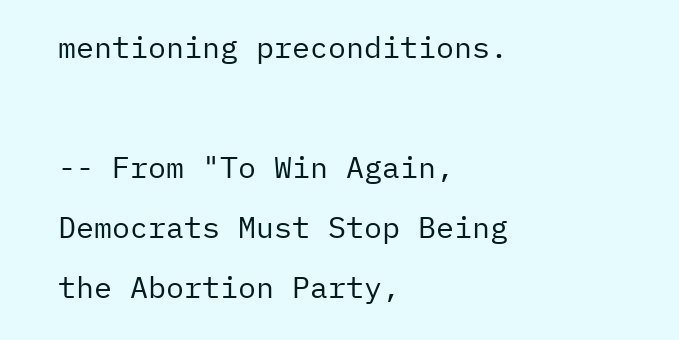mentioning preconditions.

-- From "To Win Again, Democrats Must Stop Being the Abortion Party,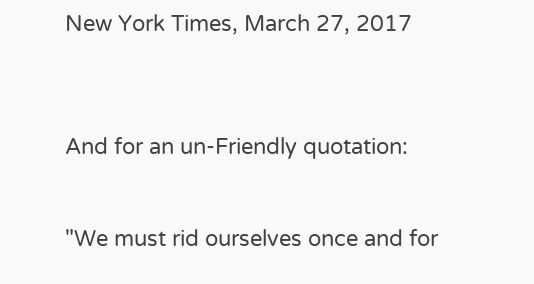New York Times, March 27, 2017



And for an un-Friendly quotation:


"We must rid ourselves once and for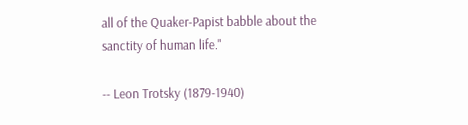all of the Quaker-Papist babble about the sanctity of human life."

-- Leon Trotsky (1879-1940)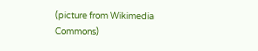(picture from Wikimedia Commons)